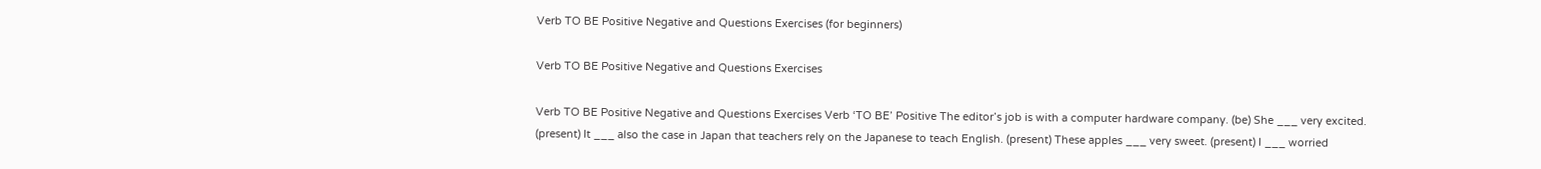Verb TO BE Positive Negative and Questions Exercises (for beginners)

Verb TO BE Positive Negative and Questions Exercises

Verb TO BE Positive Negative and Questions Exercises Verb ‘TO BE’ Positive The editor’s job is with a computer hardware company. (be) She ___ very excited. (present) It ___ also the case in Japan that teachers rely on the Japanese to teach English. (present) These apples ___ very sweet. (present) I ___ worried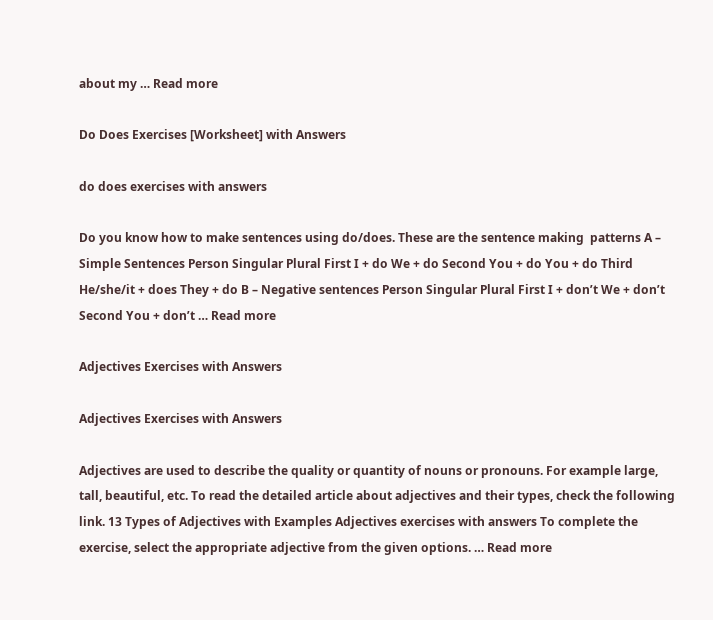about my … Read more

Do Does Exercises [Worksheet] with Answers

do does exercises with answers

Do you know how to make sentences using do/does. These are the sentence making  patterns A – Simple Sentences Person Singular Plural First I + do We + do Second You + do You + do Third He/she/it + does They + do B – Negative sentences Person Singular Plural First I + don’t We + don’t Second You + don’t … Read more

Adjectives Exercises with Answers

Adjectives Exercises with Answers

Adjectives are used to describe the quality or quantity of nouns or pronouns. For example large, tall, beautiful, etc. To read the detailed article about adjectives and their types, check the following link. 13 Types of Adjectives with Examples Adjectives exercises with answers To complete the exercise, select the appropriate adjective from the given options. … Read more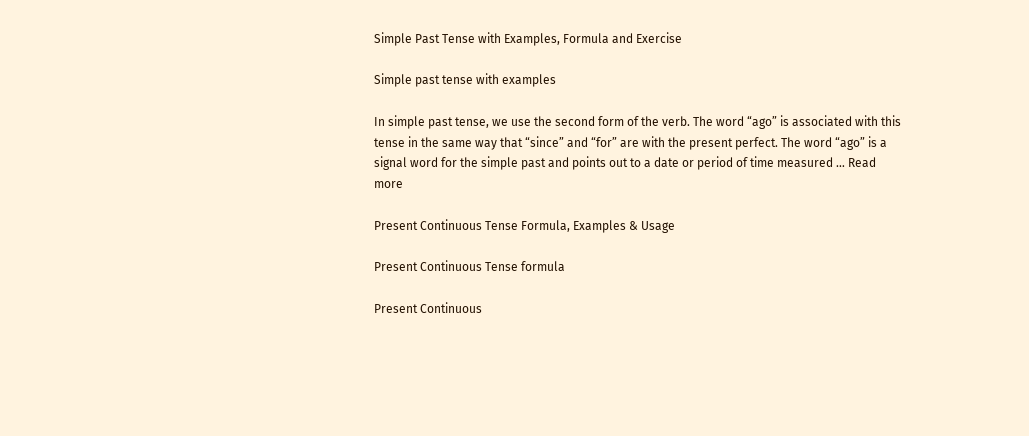Simple Past Tense with Examples, Formula and Exercise

Simple past tense with examples

In simple past tense, we use the second form of the verb. The word “ago” is associated with this tense in the same way that “since” and “for” are with the present perfect. The word “ago” is a signal word for the simple past and points out to a date or period of time measured … Read more

Present Continuous Tense Formula, Examples & Usage

Present Continuous Tense formula

Present Continuous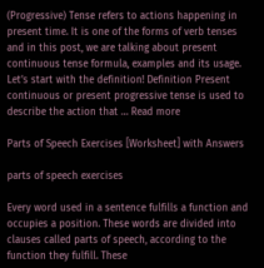(Progressive) Tense refers to actions happening in present time. It is one of the forms of verb tenses and in this post, we are talking about present continuous tense formula, examples and its usage. Let’s start with the definition! Definition Present continuous or present progressive tense is used to describe the action that … Read more

Parts of Speech Exercises [Worksheet] with Answers

parts of speech exercises

Every word used in a sentence fulfills a function and occupies a position. These words are divided into clauses called parts of speech, according to the function they fulfill. These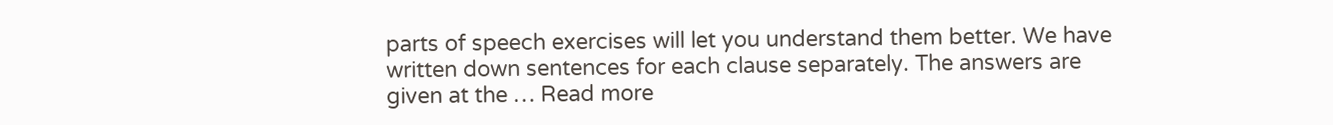parts of speech exercises will let you understand them better. We have written down sentences for each clause separately. The answers are given at the … Read more